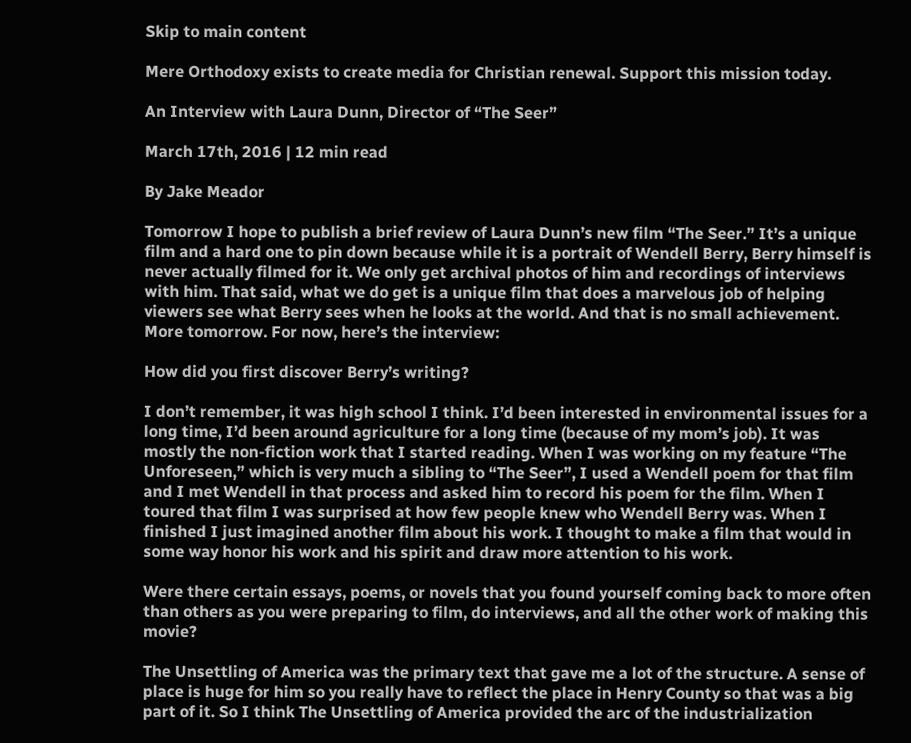Skip to main content

Mere Orthodoxy exists to create media for Christian renewal. Support this mission today.

An Interview with Laura Dunn, Director of “The Seer”

March 17th, 2016 | 12 min read

By Jake Meador

Tomorrow I hope to publish a brief review of Laura Dunn’s new film “The Seer.” It’s a unique film and a hard one to pin down because while it is a portrait of Wendell Berry, Berry himself is never actually filmed for it. We only get archival photos of him and recordings of interviews with him. That said, what we do get is a unique film that does a marvelous job of helping viewers see what Berry sees when he looks at the world. And that is no small achievement. More tomorrow. For now, here’s the interview:

How did you first discover Berry’s writing?

I don’t remember, it was high school I think. I’d been interested in environmental issues for a long time, I’d been around agriculture for a long time (because of my mom’s job). It was mostly the non-fiction work that I started reading. When I was working on my feature “The Unforeseen,” which is very much a sibling to “The Seer”, I used a Wendell poem for that film and I met Wendell in that process and asked him to record his poem for the film. When I toured that film I was surprised at how few people knew who Wendell Berry was. When I finished I just imagined another film about his work. I thought to make a film that would in some way honor his work and his spirit and draw more attention to his work.

Were there certain essays, poems, or novels that you found yourself coming back to more often than others as you were preparing to film, do interviews, and all the other work of making this movie?

The Unsettling of America was the primary text that gave me a lot of the structure. A sense of place is huge for him so you really have to reflect the place in Henry County so that was a big part of it. So I think The Unsettling of America provided the arc of the industrialization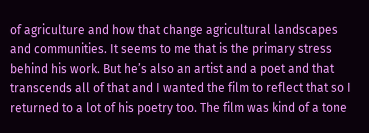of agriculture and how that change agricultural landscapes and communities. It seems to me that is the primary stress behind his work. But he’s also an artist and a poet and that transcends all of that and I wanted the film to reflect that so I returned to a lot of his poetry too. The film was kind of a tone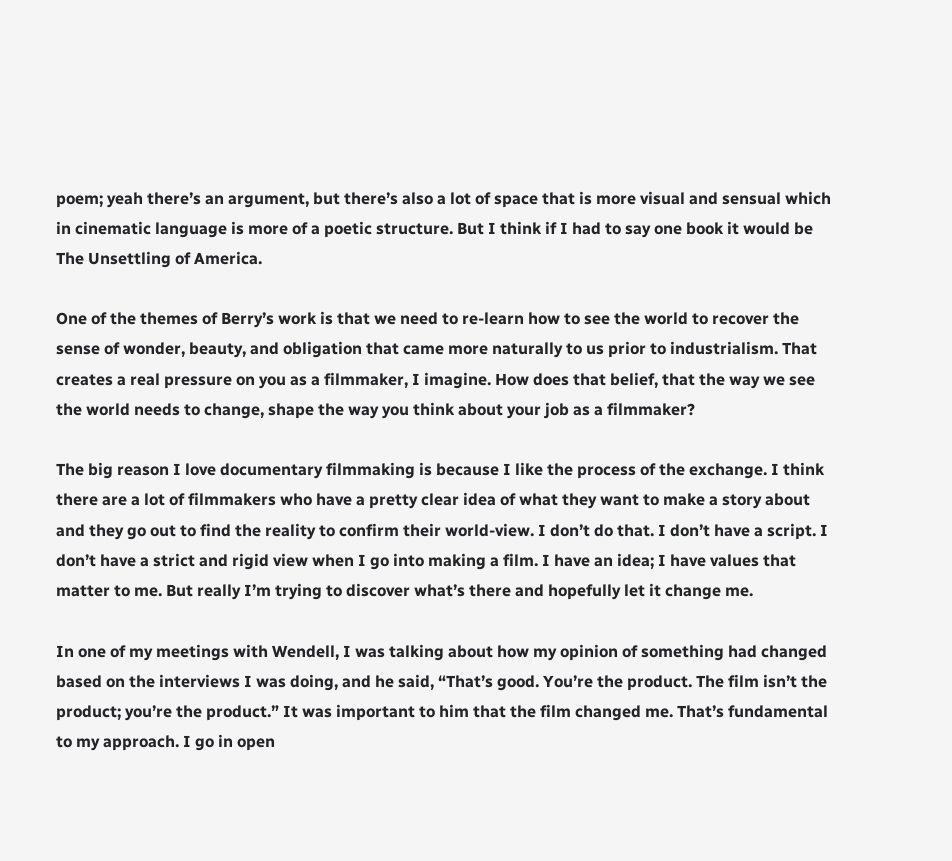poem; yeah there’s an argument, but there’s also a lot of space that is more visual and sensual which in cinematic language is more of a poetic structure. But I think if I had to say one book it would be The Unsettling of America.

One of the themes of Berry’s work is that we need to re-learn how to see the world to recover the sense of wonder, beauty, and obligation that came more naturally to us prior to industrialism. That creates a real pressure on you as a filmmaker, I imagine. How does that belief, that the way we see the world needs to change, shape the way you think about your job as a filmmaker?

The big reason I love documentary filmmaking is because I like the process of the exchange. I think there are a lot of filmmakers who have a pretty clear idea of what they want to make a story about and they go out to find the reality to confirm their world-view. I don’t do that. I don’t have a script. I don’t have a strict and rigid view when I go into making a film. I have an idea; I have values that matter to me. But really I’m trying to discover what’s there and hopefully let it change me.

In one of my meetings with Wendell, I was talking about how my opinion of something had changed based on the interviews I was doing, and he said, “That’s good. You’re the product. The film isn’t the product; you’re the product.” It was important to him that the film changed me. That’s fundamental to my approach. I go in open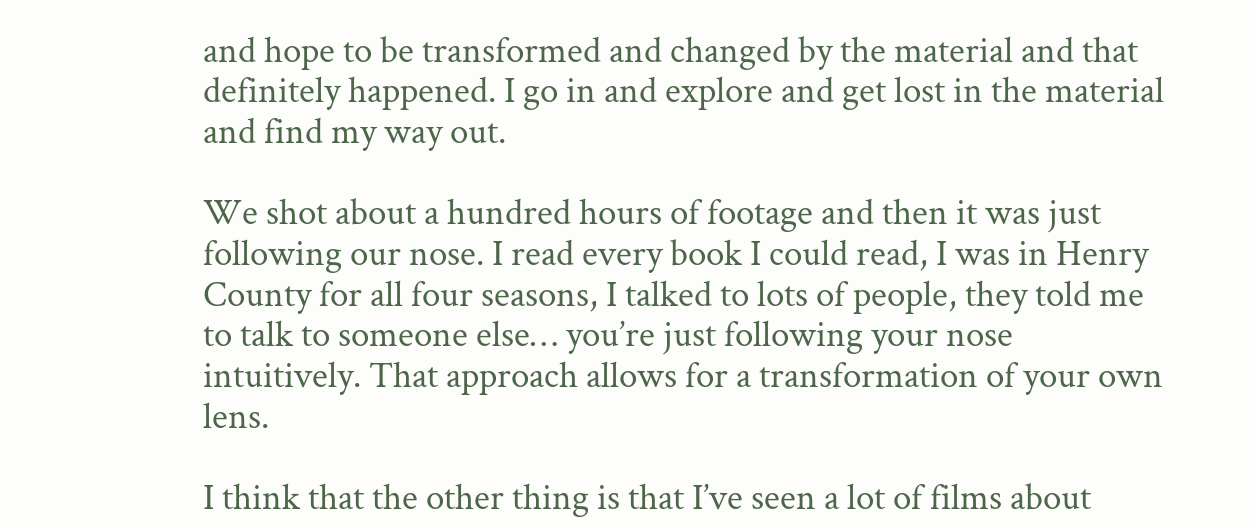and hope to be transformed and changed by the material and that definitely happened. I go in and explore and get lost in the material and find my way out.

We shot about a hundred hours of footage and then it was just following our nose. I read every book I could read, I was in Henry County for all four seasons, I talked to lots of people, they told me to talk to someone else… you’re just following your nose intuitively. That approach allows for a transformation of your own lens.

I think that the other thing is that I’ve seen a lot of films about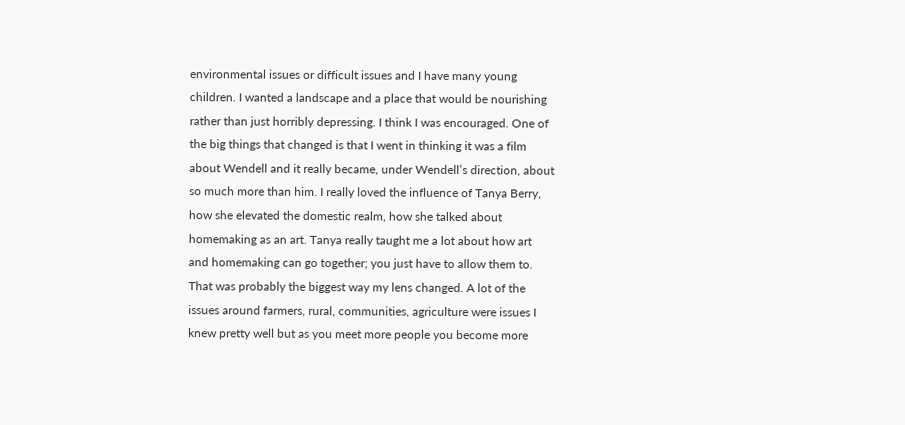environmental issues or difficult issues and I have many young children. I wanted a landscape and a place that would be nourishing rather than just horribly depressing. I think I was encouraged. One of the big things that changed is that I went in thinking it was a film about Wendell and it really became, under Wendell’s direction, about so much more than him. I really loved the influence of Tanya Berry, how she elevated the domestic realm, how she talked about homemaking as an art. Tanya really taught me a lot about how art and homemaking can go together; you just have to allow them to. That was probably the biggest way my lens changed. A lot of the issues around farmers, rural, communities, agriculture were issues I knew pretty well but as you meet more people you become more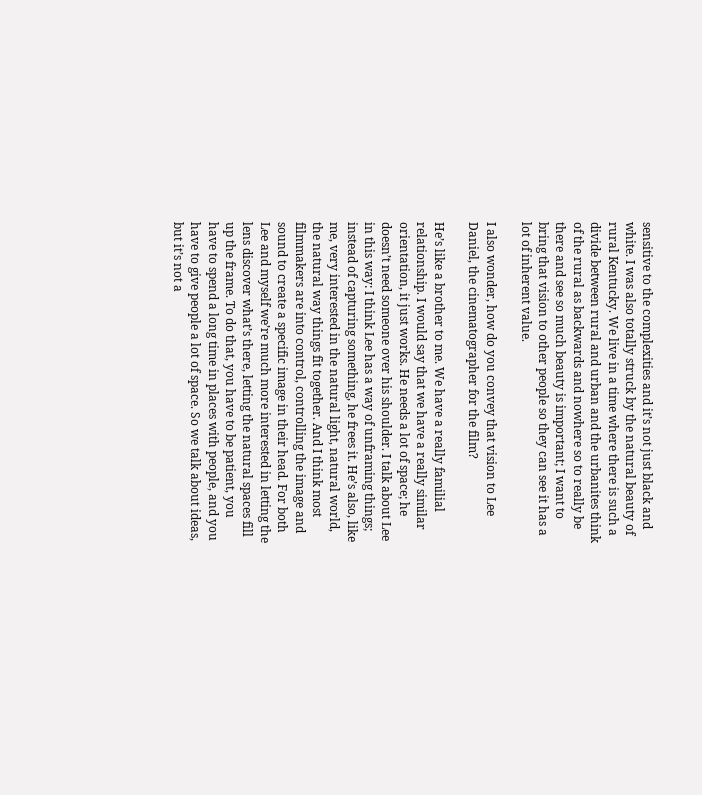sensitive to the complexities and it’s not just black and white. I was also totally struck by the natural beauty of rural Kentucky. We live in a time where there is such a divide between rural and urban and the urbanites think of the rural as backwards and nowhere so to really be there and see so much beauty is important; I want to bring that vision to other people so they can see it has a lot of inherent value.

I also wonder, how do you convey that vision to Lee Daniel, the cinematographer for the film?

He’s like a brother to me. We have a really familial relationship. I would say that we have a really similar orientation, it just works. He needs a lot of space; he doesn’t need someone over his shoulder. I talk about Lee in this way: I think Lee has a way of unframing things; instead of capturing something, he frees it. He’s also, like me, very interested in the natural light, natural world, the natural way things fit together. And I think most filmmakers are into control, controlling the image and sound to create a specific image in their head. For both Lee and myself we’re much more interested in letting the lens discover what’s there, letting the natural spaces fill up the frame. To do that, you have to be patient, you have to spend a long time in places with people, and you have to give people a lot of space. So we talk about ideas, but it’s not a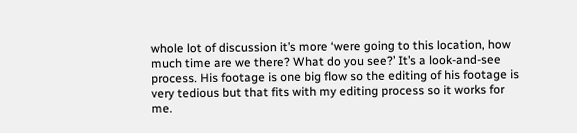whole lot of discussion it’s more ‘were going to this location, how much time are we there? What do you see?’ It’s a look-and-see process. His footage is one big flow so the editing of his footage is very tedious but that fits with my editing process so it works for me.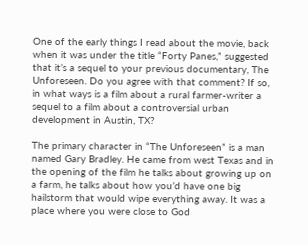One of the early things I read about the movie, back when it was under the title “Forty Panes,” suggested that it’s a sequel to your previous documentary, The Unforeseen. Do you agree with that comment? If so, in what ways is a film about a rural farmer-writer a sequel to a film about a controversial urban development in Austin, TX?

The primary character in “The Unforeseen” is a man named Gary Bradley. He came from west Texas and in the opening of the film he talks about growing up on a farm, he talks about how you’d have one big hailstorm that would wipe everything away. It was a place where you were close to God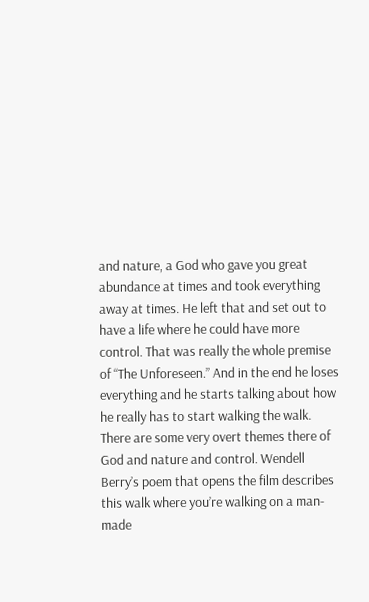and nature, a God who gave you great abundance at times and took everything away at times. He left that and set out to have a life where he could have more control. That was really the whole premise of “The Unforeseen.” And in the end he loses everything and he starts talking about how he really has to start walking the walk. There are some very overt themes there of God and nature and control. Wendell Berry’s poem that opens the film describes this walk where you’re walking on a man-made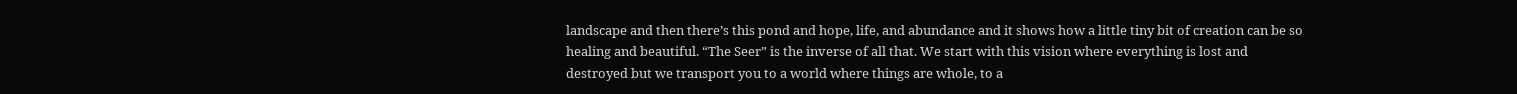landscape and then there’s this pond and hope, life, and abundance and it shows how a little tiny bit of creation can be so healing and beautiful. “The Seer” is the inverse of all that. We start with this vision where everything is lost and destroyed but we transport you to a world where things are whole, to a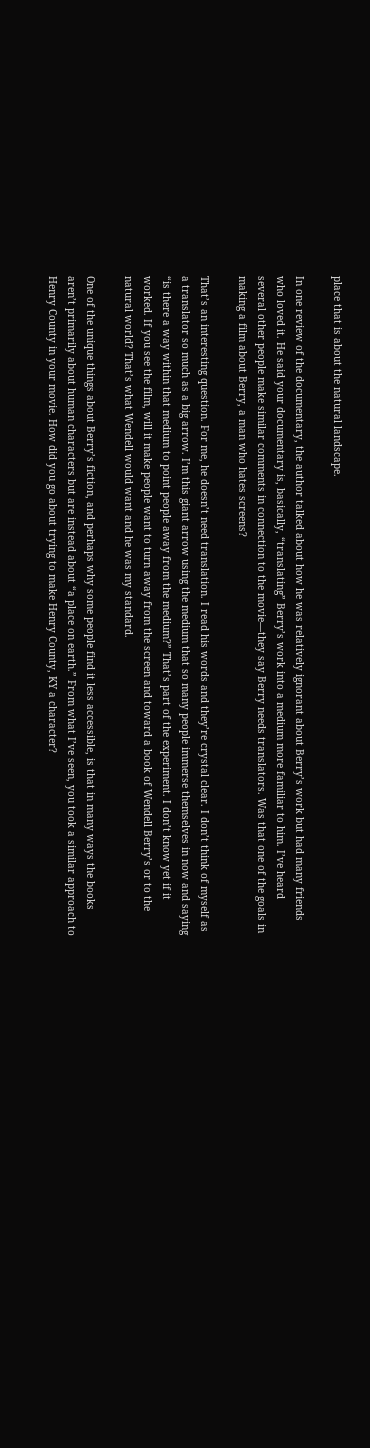place that is about the natural landscape.

In one review of the documentary, the author talked about how he was relatively ignorant about Berry’s work but had many friends who loved it. He said your documentary is, basically, “translating” Berry’s work into a medium more familiar to him. I’ve heard several other people make similar comments in connection to the movie—they say Berry needs translators. Was that one of the goals in making a film about Berry, a man who hates screens?

That’s an interesting question. For me, he doesn’t need translation. I read his words and they’re crystal clear. I don’t think of myself as a translator so much as a big arrow. I’m this giant arrow using the medium that so many people immerse themselves in now and saying “is there a way within that medium to point people away from the medium?” That’s part of the experiment. I don’t know yet if it worked. If you see the film, will it make people want to turn away from the screen and toward a book of Wendell Berry’s or to the natural world? That’s what Wendell would want and he was my standard.

One of the unique things about Berry’s fiction, and perhaps why some people find it less accessible, is that in many ways the books aren’t primarily about human characters but are instead about “a place on earth.” From what I’ve seen, you took a similar approach to Henry County in your movie. How did you go about trying to make Henry County, KY a character?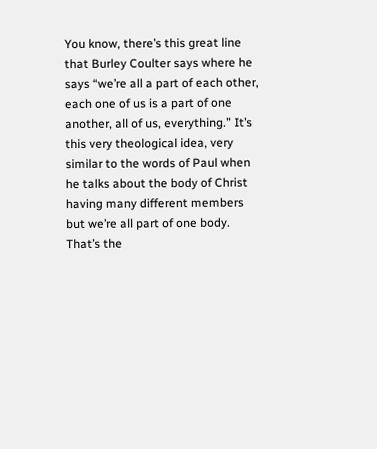You know, there’s this great line that Burley Coulter says where he says “we’re all a part of each other, each one of us is a part of one another, all of us, everything.” It’s this very theological idea, very similar to the words of Paul when he talks about the body of Christ having many different members but we’re all part of one body. That’s the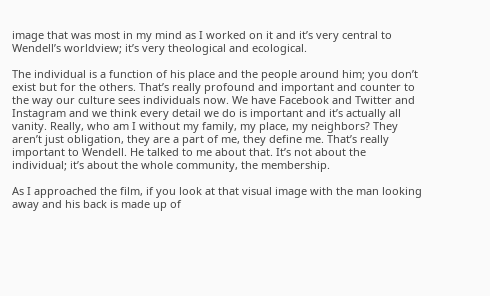image that was most in my mind as I worked on it and it’s very central to Wendell’s worldview; it’s very theological and ecological.

The individual is a function of his place and the people around him; you don’t exist but for the others. That’s really profound and important and counter to the way our culture sees individuals now. We have Facebook and Twitter and Instagram and we think every detail we do is important and it’s actually all vanity. Really, who am I without my family, my place, my neighbors? They aren’t just obligation, they are a part of me, they define me. That’s really important to Wendell. He talked to me about that. It’s not about the individual; it’s about the whole community, the membership.

As I approached the film, if you look at that visual image with the man looking away and his back is made up of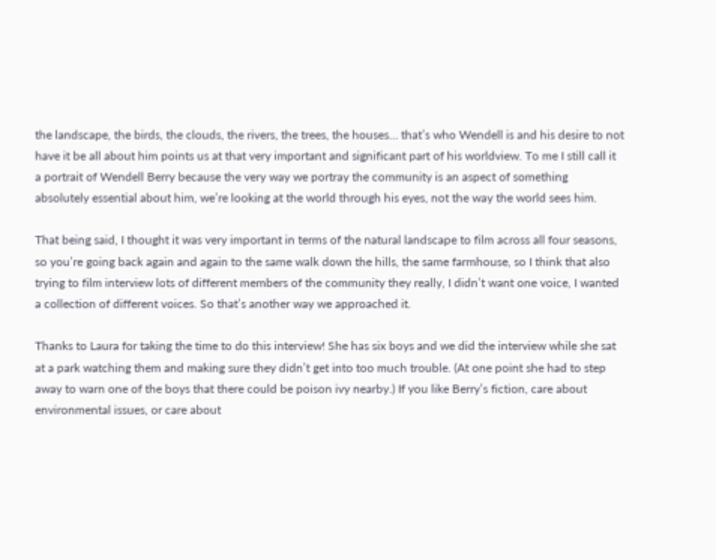the landscape, the birds, the clouds, the rivers, the trees, the houses… that’s who Wendell is and his desire to not have it be all about him points us at that very important and significant part of his worldview. To me I still call it a portrait of Wendell Berry because the very way we portray the community is an aspect of something absolutely essential about him, we’re looking at the world through his eyes, not the way the world sees him.

That being said, I thought it was very important in terms of the natural landscape to film across all four seasons, so you’re going back again and again to the same walk down the hills, the same farmhouse, so I think that also trying to film interview lots of different members of the community they really, I didn’t want one voice, I wanted a collection of different voices. So that’s another way we approached it.

Thanks to Laura for taking the time to do this interview! She has six boys and we did the interview while she sat at a park watching them and making sure they didn’t get into too much trouble. (At one point she had to step away to warn one of the boys that there could be poison ivy nearby.) If you like Berry’s fiction, care about environmental issues, or care about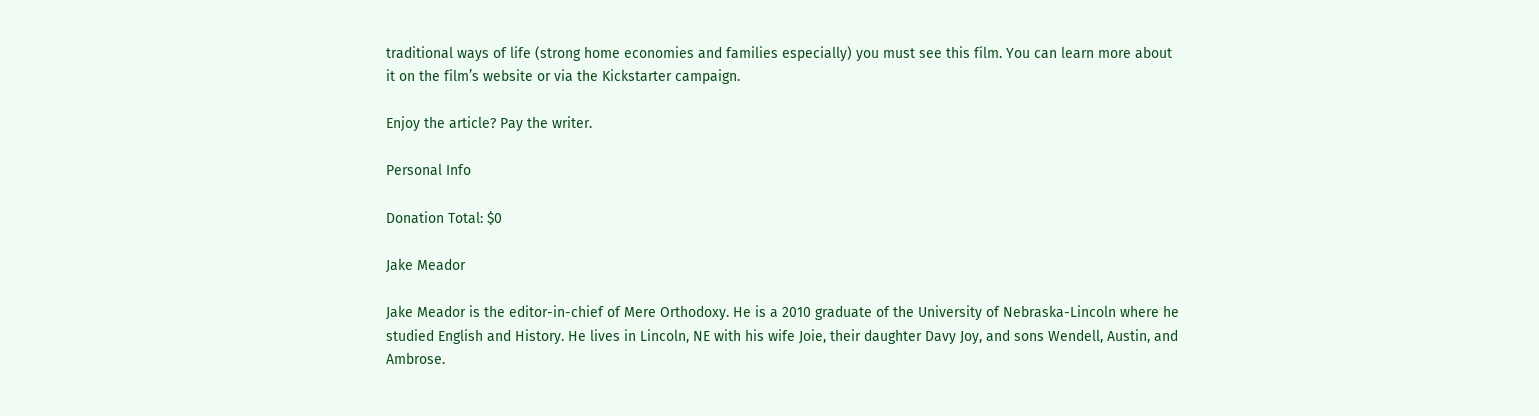traditional ways of life (strong home economies and families especially) you must see this film. You can learn more about it on the film’s website or via the Kickstarter campaign.

Enjoy the article? Pay the writer.

Personal Info

Donation Total: $0

Jake Meador

Jake Meador is the editor-in-chief of Mere Orthodoxy. He is a 2010 graduate of the University of Nebraska-Lincoln where he studied English and History. He lives in Lincoln, NE with his wife Joie, their daughter Davy Joy, and sons Wendell, Austin, and Ambrose.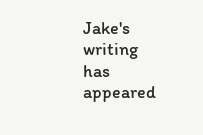Jake's writing has appeared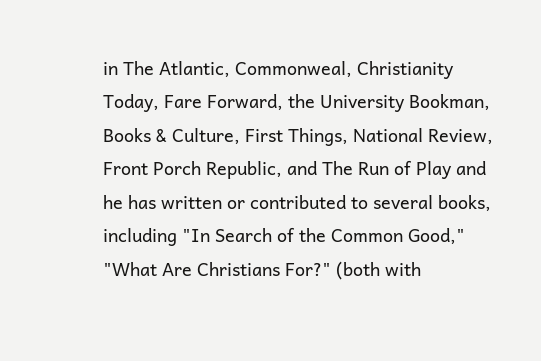in The Atlantic, Commonweal, Christianity Today, Fare Forward, the University Bookman, Books & Culture, First Things, National Review, Front Porch Republic, and The Run of Play and he has written or contributed to several books, including "In Search of the Common Good," "What Are Christians For?" (both with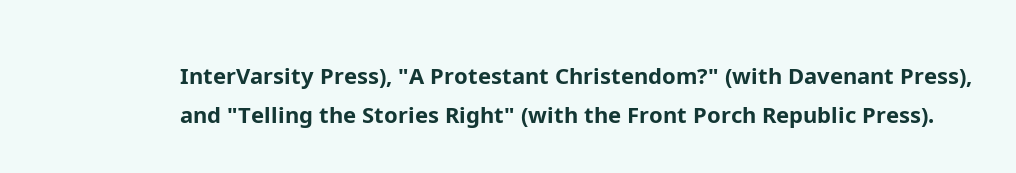InterVarsity Press), "A Protestant Christendom?" (with Davenant Press), and "Telling the Stories Right" (with the Front Porch Republic Press).